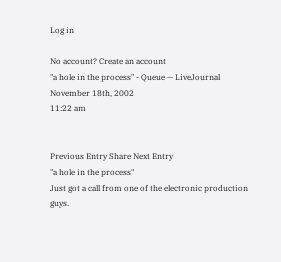Log in

No account? Create an account
"a hole in the process" - Queue — LiveJournal
November 18th, 2002
11:22 am


Previous Entry Share Next Entry
"a hole in the process"
Just got a call from one of the electronic production guys.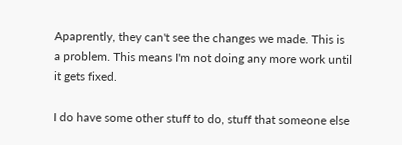Apaprently, they can't see the changes we made. This is a problem. This means I'm not doing any more work until it gets fixed.

I do have some other stuff to do, stuff that someone else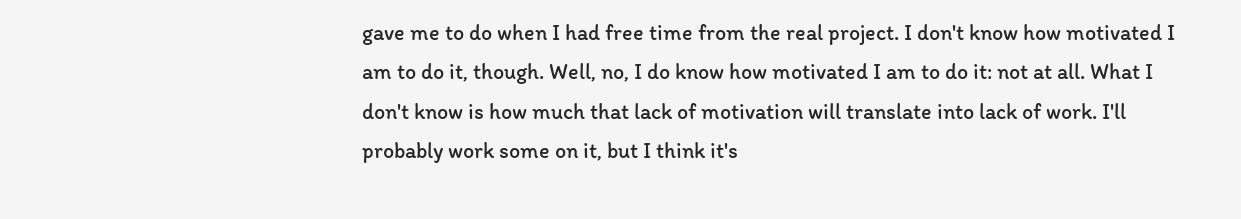gave me to do when I had free time from the real project. I don't know how motivated I am to do it, though. Well, no, I do know how motivated I am to do it: not at all. What I don't know is how much that lack of motivation will translate into lack of work. I'll probably work some on it, but I think it's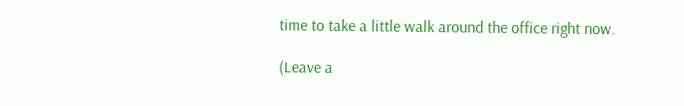time to take a little walk around the office right now.

(Leave a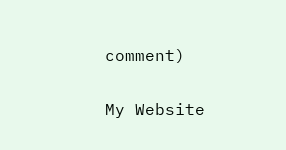comment)

My Website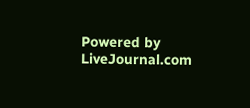Powered by LiveJournal.com